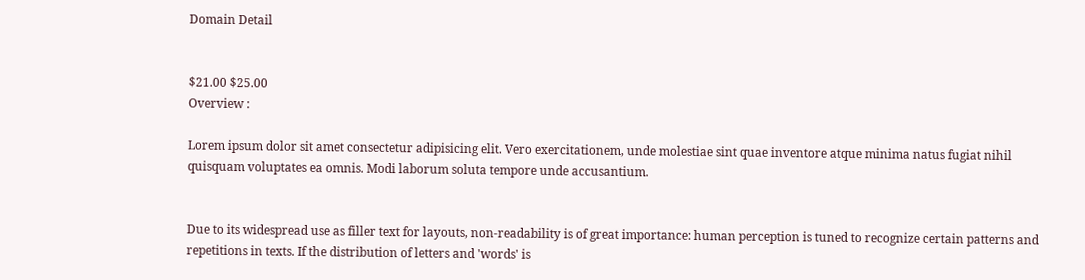Domain Detail


$21.00 $25.00
Overview :

Lorem ipsum dolor sit amet consectetur adipisicing elit. Vero exercitationem, unde molestiae sint quae inventore atque minima natus fugiat nihil quisquam voluptates ea omnis. Modi laborum soluta tempore unde accusantium.


Due to its widespread use as filler text for layouts, non-readability is of great importance: human perception is tuned to recognize certain patterns and repetitions in texts. If the distribution of letters and 'words' is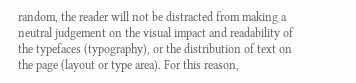random, the reader will not be distracted from making a neutral judgement on the visual impact and readability of the typefaces (typography), or the distribution of text on the page (layout or type area). For this reason,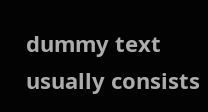dummy text usually consists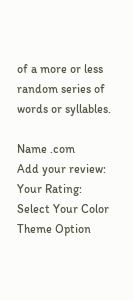of a more or less random series of words or syllables.

Name .com
Add your review:
Your Rating:
Select Your Color
Theme Option